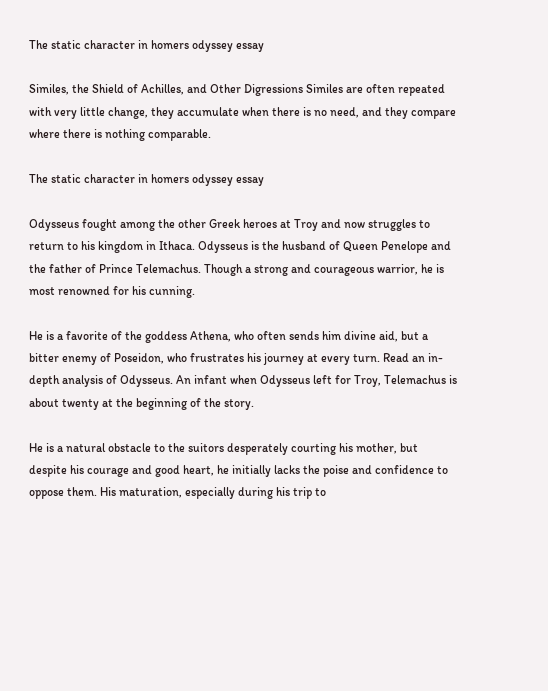The static character in homers odyssey essay

Similes, the Shield of Achilles, and Other Digressions Similes are often repeated with very little change, they accumulate when there is no need, and they compare where there is nothing comparable.

The static character in homers odyssey essay

Odysseus fought among the other Greek heroes at Troy and now struggles to return to his kingdom in Ithaca. Odysseus is the husband of Queen Penelope and the father of Prince Telemachus. Though a strong and courageous warrior, he is most renowned for his cunning.

He is a favorite of the goddess Athena, who often sends him divine aid, but a bitter enemy of Poseidon, who frustrates his journey at every turn. Read an in-depth analysis of Odysseus. An infant when Odysseus left for Troy, Telemachus is about twenty at the beginning of the story.

He is a natural obstacle to the suitors desperately courting his mother, but despite his courage and good heart, he initially lacks the poise and confidence to oppose them. His maturation, especially during his trip to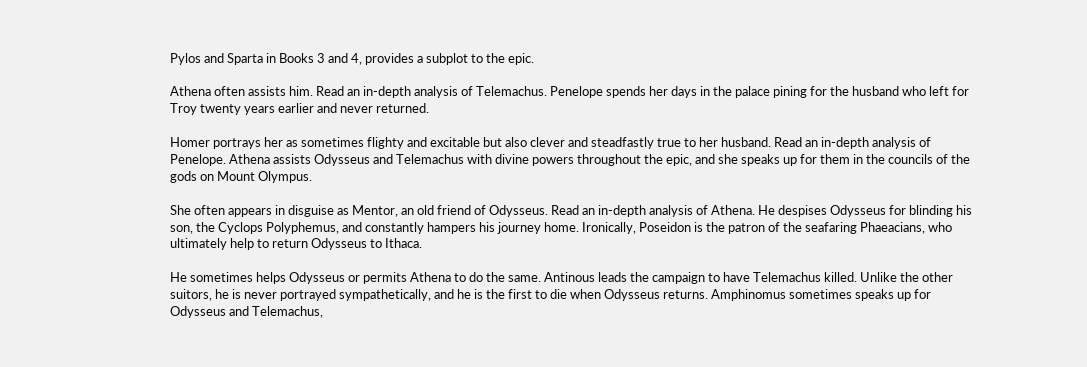Pylos and Sparta in Books 3 and 4, provides a subplot to the epic.

Athena often assists him. Read an in-depth analysis of Telemachus. Penelope spends her days in the palace pining for the husband who left for Troy twenty years earlier and never returned.

Homer portrays her as sometimes flighty and excitable but also clever and steadfastly true to her husband. Read an in-depth analysis of Penelope. Athena assists Odysseus and Telemachus with divine powers throughout the epic, and she speaks up for them in the councils of the gods on Mount Olympus.

She often appears in disguise as Mentor, an old friend of Odysseus. Read an in-depth analysis of Athena. He despises Odysseus for blinding his son, the Cyclops Polyphemus, and constantly hampers his journey home. Ironically, Poseidon is the patron of the seafaring Phaeacians, who ultimately help to return Odysseus to Ithaca.

He sometimes helps Odysseus or permits Athena to do the same. Antinous leads the campaign to have Telemachus killed. Unlike the other suitors, he is never portrayed sympathetically, and he is the first to die when Odysseus returns. Amphinomus sometimes speaks up for Odysseus and Telemachus,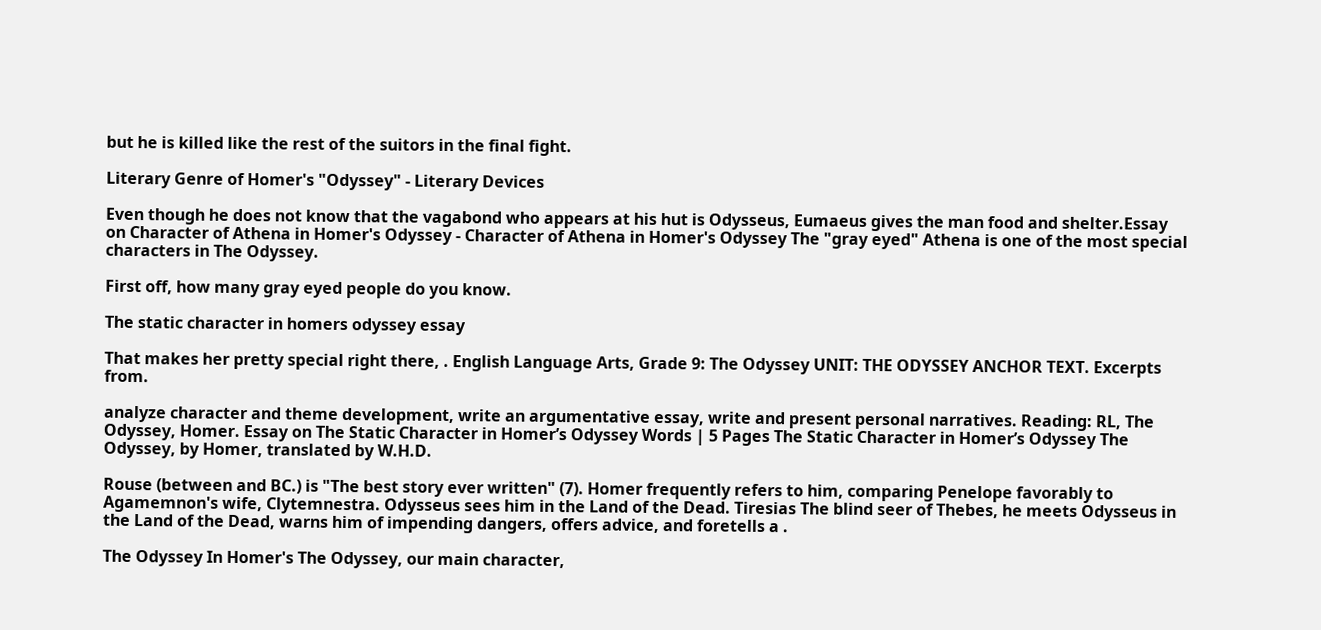but he is killed like the rest of the suitors in the final fight.

Literary Genre of Homer's "Odyssey" - Literary Devices

Even though he does not know that the vagabond who appears at his hut is Odysseus, Eumaeus gives the man food and shelter.Essay on Character of Athena in Homer's Odyssey - Character of Athena in Homer's Odyssey The "gray eyed" Athena is one of the most special characters in The Odyssey.

First off, how many gray eyed people do you know.

The static character in homers odyssey essay

That makes her pretty special right there, . English Language Arts, Grade 9: The Odyssey UNIT: THE ODYSSEY ANCHOR TEXT. Excerpts from.

analyze character and theme development, write an argumentative essay, write and present personal narratives. Reading: RL, The Odyssey, Homer. Essay on The Static Character in Homer’s Odyssey Words | 5 Pages The Static Character in Homer’s Odyssey The Odyssey, by Homer, translated by W.H.D.

Rouse (between and BC.) is "The best story ever written" (7). Homer frequently refers to him, comparing Penelope favorably to Agamemnon's wife, Clytemnestra. Odysseus sees him in the Land of the Dead. Tiresias The blind seer of Thebes, he meets Odysseus in the Land of the Dead, warns him of impending dangers, offers advice, and foretells a .

The Odyssey In Homer's The Odyssey, our main character,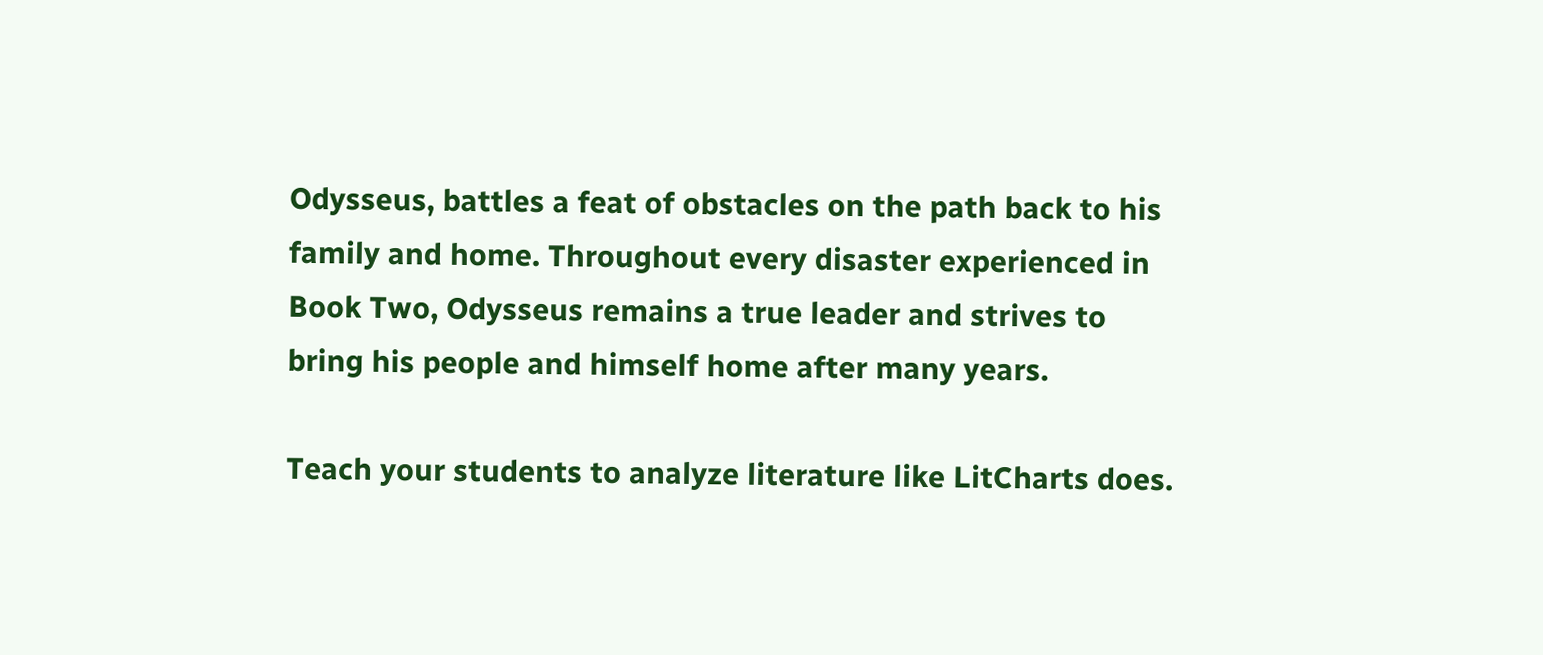Odysseus, battles a feat of obstacles on the path back to his family and home. Throughout every disaster experienced in Book Two, Odysseus remains a true leader and strives to bring his people and himself home after many years.

Teach your students to analyze literature like LitCharts does.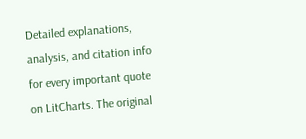Detailed explanations, analysis, and citation info for every important quote on LitCharts. The original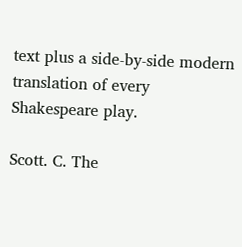text plus a side-by-side modern translation of every Shakespeare play.

Scott. C. The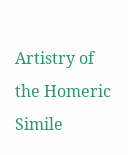Artistry of the Homeric Simile